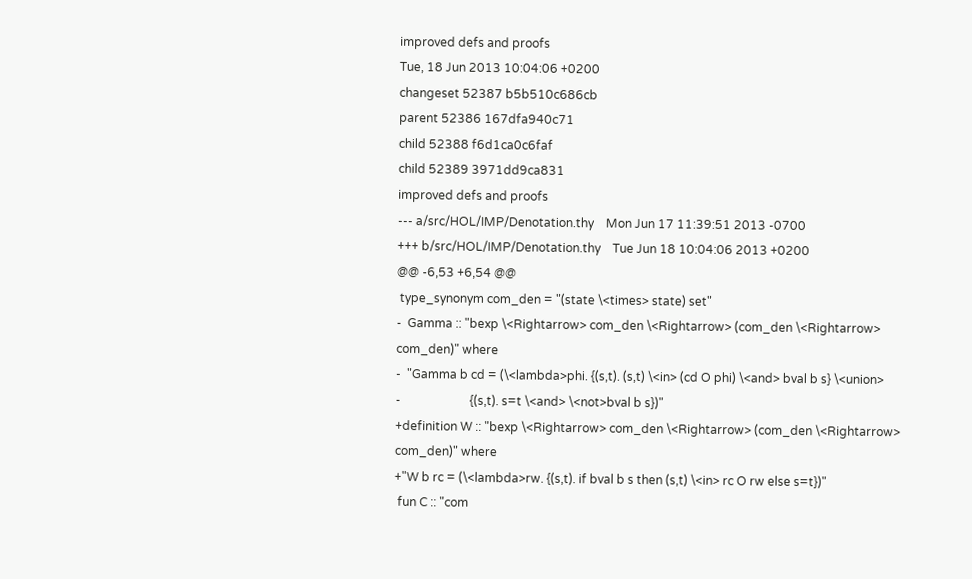improved defs and proofs
Tue, 18 Jun 2013 10:04:06 +0200
changeset 52387 b5b510c686cb
parent 52386 167dfa940c71
child 52388 f6d1ca0c6faf
child 52389 3971dd9ca831
improved defs and proofs
--- a/src/HOL/IMP/Denotation.thy    Mon Jun 17 11:39:51 2013 -0700
+++ b/src/HOL/IMP/Denotation.thy    Tue Jun 18 10:04:06 2013 +0200
@@ -6,53 +6,54 @@
 type_synonym com_den = "(state \<times> state) set"
-  Gamma :: "bexp \<Rightarrow> com_den \<Rightarrow> (com_den \<Rightarrow> com_den)" where
-  "Gamma b cd = (\<lambda>phi. {(s,t). (s,t) \<in> (cd O phi) \<and> bval b s} \<union>
-                       {(s,t). s=t \<and> \<not>bval b s})"
+definition W :: "bexp \<Rightarrow> com_den \<Rightarrow> (com_den \<Rightarrow> com_den)" where
+"W b rc = (\<lambda>rw. {(s,t). if bval b s then (s,t) \<in> rc O rw else s=t})"
 fun C :: "com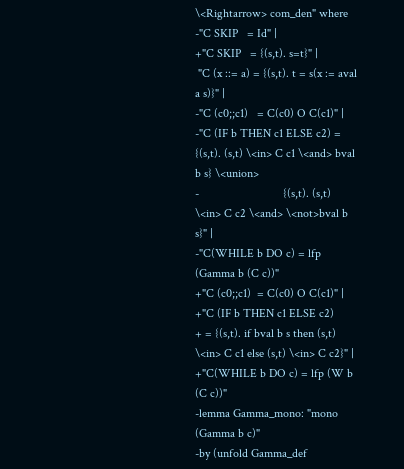\<Rightarrow> com_den" where
-"C SKIP   = Id" |
+"C SKIP   = {(s,t). s=t}" |
 "C (x ::= a) = {(s,t). t = s(x := aval a s)}" |
-"C (c0;;c1)   = C(c0) O C(c1)" |
-"C (IF b THEN c1 ELSE c2) = {(s,t). (s,t) \<in> C c1 \<and> bval b s} \<union>
-                            {(s,t). (s,t) \<in> C c2 \<and> \<not>bval b s}" |
-"C(WHILE b DO c) = lfp (Gamma b (C c))"
+"C (c0;;c1)  = C(c0) O C(c1)" |
+"C (IF b THEN c1 ELSE c2)
+ = {(s,t). if bval b s then (s,t) \<in> C c1 else (s,t) \<in> C c2}" |
+"C(WHILE b DO c) = lfp (W b (C c))"
-lemma Gamma_mono: "mono (Gamma b c)"
-by (unfold Gamma_def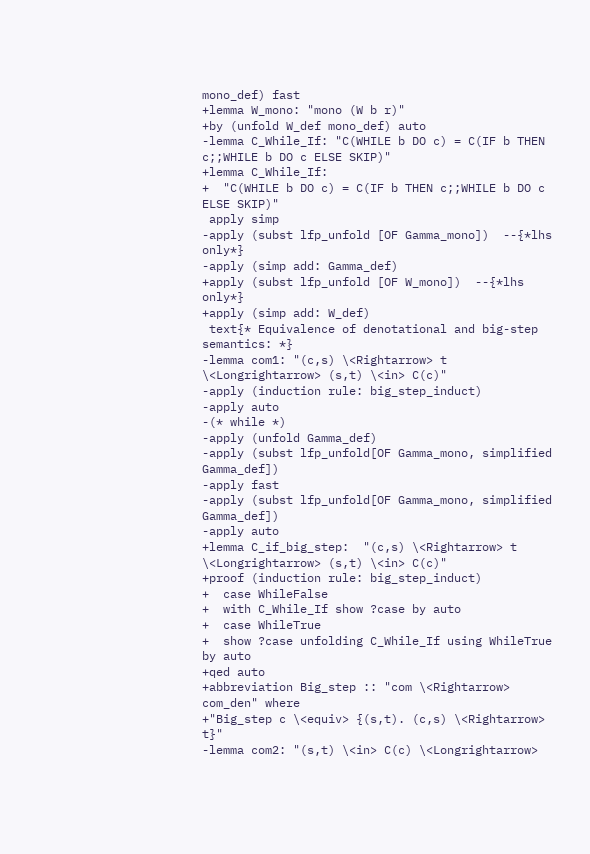mono_def) fast
+lemma W_mono: "mono (W b r)"
+by (unfold W_def mono_def) auto
-lemma C_While_If: "C(WHILE b DO c) = C(IF b THEN c;;WHILE b DO c ELSE SKIP)"
+lemma C_While_If:
+  "C(WHILE b DO c) = C(IF b THEN c;;WHILE b DO c ELSE SKIP)"
 apply simp
-apply (subst lfp_unfold [OF Gamma_mono])  --{*lhs only*}
-apply (simp add: Gamma_def)
+apply (subst lfp_unfold [OF W_mono])  --{*lhs only*}
+apply (simp add: W_def)
 text{* Equivalence of denotational and big-step semantics: *}
-lemma com1: "(c,s) \<Rightarrow> t \<Longrightarrow> (s,t) \<in> C(c)"
-apply (induction rule: big_step_induct)
-apply auto
-(* while *)
-apply (unfold Gamma_def)
-apply (subst lfp_unfold[OF Gamma_mono, simplified Gamma_def])
-apply fast
-apply (subst lfp_unfold[OF Gamma_mono, simplified Gamma_def])
-apply auto
+lemma C_if_big_step:  "(c,s) \<Rightarrow> t \<Longrightarrow> (s,t) \<in> C(c)"
+proof (induction rule: big_step_induct)
+  case WhileFalse
+  with C_While_If show ?case by auto
+  case WhileTrue
+  show ?case unfolding C_While_If using WhileTrue by auto
+qed auto
+abbreviation Big_step :: "com \<Rightarrow> com_den" where
+"Big_step c \<equiv> {(s,t). (c,s) \<Rightarrow> t}"
-lemma com2: "(s,t) \<in> C(c) \<Longrightarrow>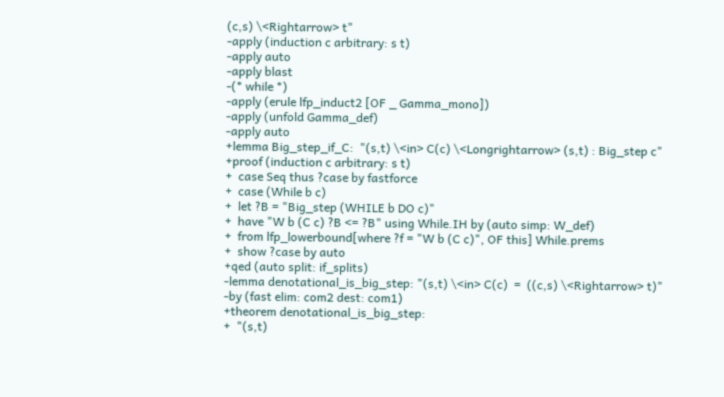(c,s) \<Rightarrow> t"
-apply (induction c arbitrary: s t)
-apply auto
-apply blast
-(* while *)
-apply (erule lfp_induct2 [OF _ Gamma_mono])
-apply (unfold Gamma_def)
-apply auto
+lemma Big_step_if_C:  "(s,t) \<in> C(c) \<Longrightarrow> (s,t) : Big_step c"
+proof (induction c arbitrary: s t)
+  case Seq thus ?case by fastforce
+  case (While b c)
+  let ?B = "Big_step (WHILE b DO c)"
+  have "W b (C c) ?B <= ?B" using While.IH by (auto simp: W_def)
+  from lfp_lowerbound[where ?f = "W b (C c)", OF this] While.prems
+  show ?case by auto
+qed (auto split: if_splits)
-lemma denotational_is_big_step: "(s,t) \<in> C(c)  =  ((c,s) \<Rightarrow> t)"
-by (fast elim: com2 dest: com1)
+theorem denotational_is_big_step:
+  "(s,t)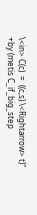\<in> C(c)  =  ((c,s) \<Rightarrow> t)"
+by (metis C_if_big_step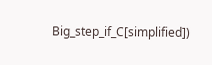Big_step_if_C[simplified])